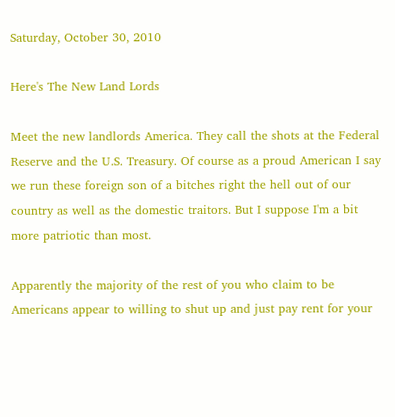Saturday, October 30, 2010

Here's The New Land Lords

Meet the new landlords America. They call the shots at the Federal Reserve and the U.S. Treasury. Of course as a proud American I say we run these foreign son of a bitches right the hell out of our country as well as the domestic traitors. But I suppose I'm a bit more patriotic than most.

Apparently the majority of the rest of you who claim to be Americans appear to willing to shut up and just pay rent for your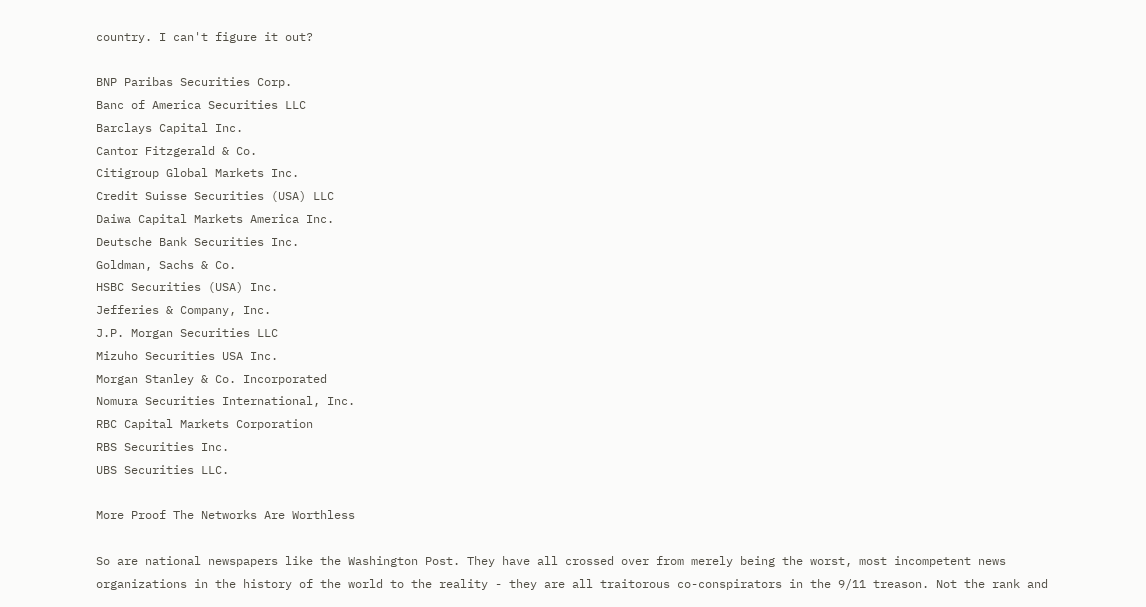country. I can't figure it out?

BNP Paribas Securities Corp.
Banc of America Securities LLC
Barclays Capital Inc.
Cantor Fitzgerald & Co.
Citigroup Global Markets Inc.
Credit Suisse Securities (USA) LLC
Daiwa Capital Markets America Inc.
Deutsche Bank Securities Inc.
Goldman, Sachs & Co.
HSBC Securities (USA) Inc.
Jefferies & Company, Inc.
J.P. Morgan Securities LLC
Mizuho Securities USA Inc.
Morgan Stanley & Co. Incorporated
Nomura Securities International, Inc.
RBC Capital Markets Corporation
RBS Securities Inc.
UBS Securities LLC.

More Proof The Networks Are Worthless

So are national newspapers like the Washington Post. They have all crossed over from merely being the worst, most incompetent news organizations in the history of the world to the reality - they are all traitorous co-conspirators in the 9/11 treason. Not the rank and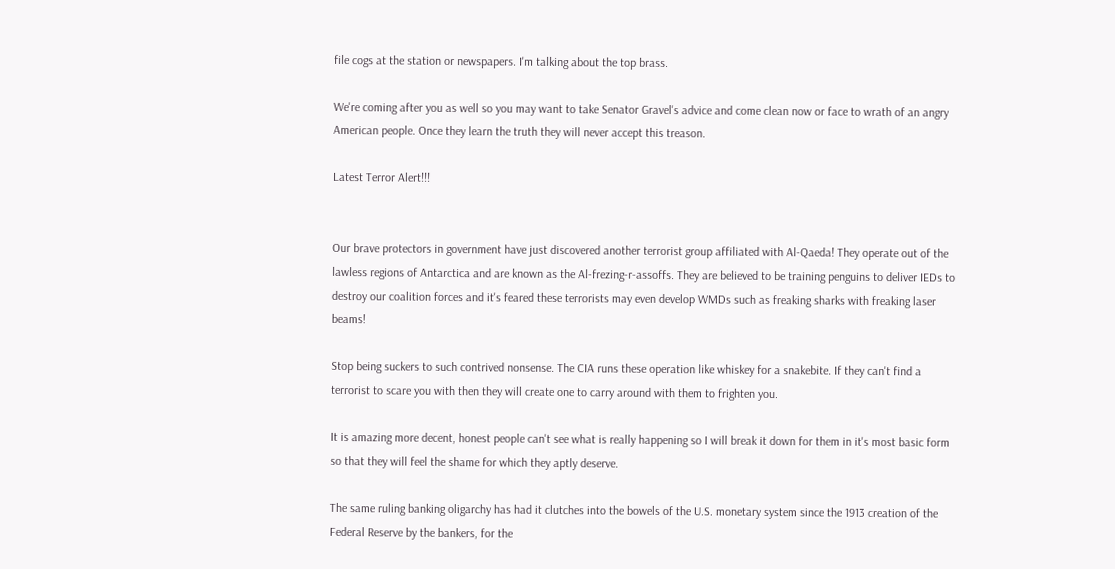file cogs at the station or newspapers. I'm talking about the top brass.

We're coming after you as well so you may want to take Senator Gravel's advice and come clean now or face to wrath of an angry American people. Once they learn the truth they will never accept this treason.

Latest Terror Alert!!!


Our brave protectors in government have just discovered another terrorist group affiliated with Al-Qaeda! They operate out of the lawless regions of Antarctica and are known as the Al-frezing-r-assoffs. They are believed to be training penguins to deliver IEDs to destroy our coalition forces and it's feared these terrorists may even develop WMDs such as freaking sharks with freaking laser beams!

Stop being suckers to such contrived nonsense. The CIA runs these operation like whiskey for a snakebite. If they can't find a terrorist to scare you with then they will create one to carry around with them to frighten you.

It is amazing more decent, honest people can't see what is really happening so I will break it down for them in it's most basic form so that they will feel the shame for which they aptly deserve.

The same ruling banking oligarchy has had it clutches into the bowels of the U.S. monetary system since the 1913 creation of the Federal Reserve by the bankers, for the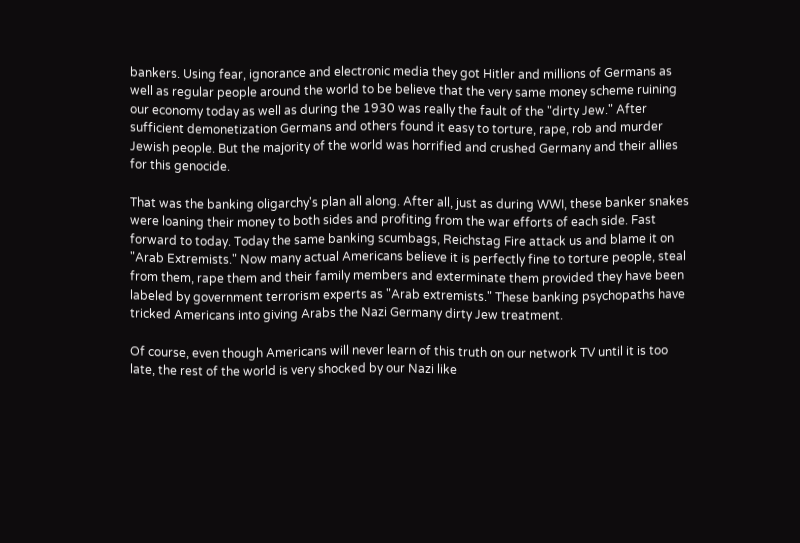bankers. Using fear, ignorance and electronic media they got Hitler and millions of Germans as well as regular people around the world to be believe that the very same money scheme ruining our economy today as well as during the 1930 was really the fault of the "dirty Jew." After sufficient demonetization Germans and others found it easy to torture, rape, rob and murder Jewish people. But the majority of the world was horrified and crushed Germany and their allies for this genocide.

That was the banking oligarchy's plan all along. After all, just as during WWI, these banker snakes were loaning their money to both sides and profiting from the war efforts of each side. Fast forward to today. Today the same banking scumbags, Reichstag Fire attack us and blame it on "Arab Extremists." Now many actual Americans believe it is perfectly fine to torture people, steal from them, rape them and their family members and exterminate them provided they have been labeled by government terrorism experts as "Arab extremists." These banking psychopaths have tricked Americans into giving Arabs the Nazi Germany dirty Jew treatment.

Of course, even though Americans will never learn of this truth on our network TV until it is too late, the rest of the world is very shocked by our Nazi like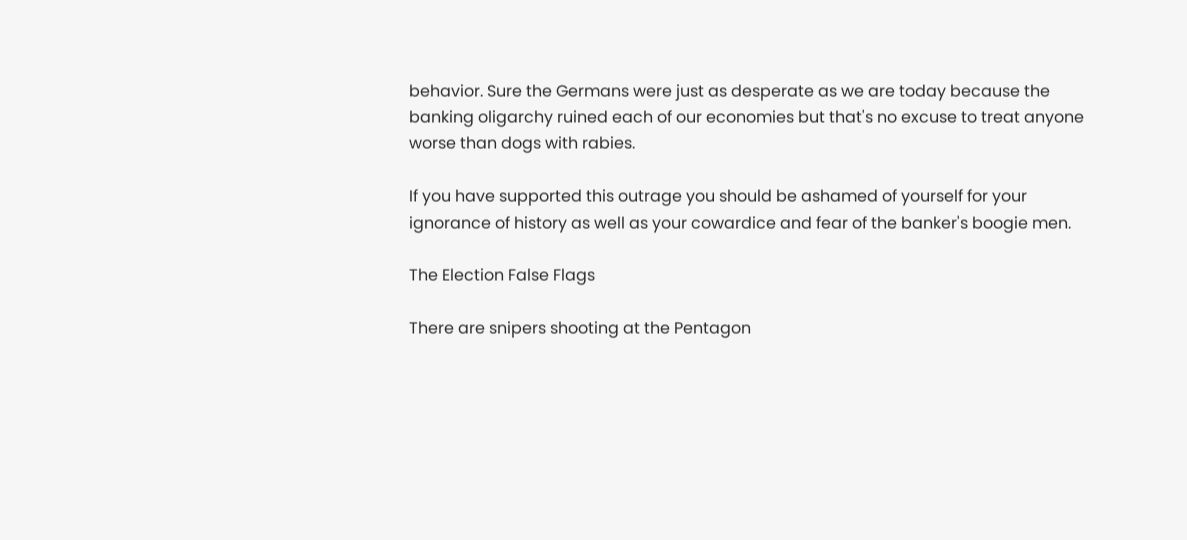behavior. Sure the Germans were just as desperate as we are today because the banking oligarchy ruined each of our economies but that's no excuse to treat anyone worse than dogs with rabies.

If you have supported this outrage you should be ashamed of yourself for your ignorance of history as well as your cowardice and fear of the banker's boogie men.

The Election False Flags

There are snipers shooting at the Pentagon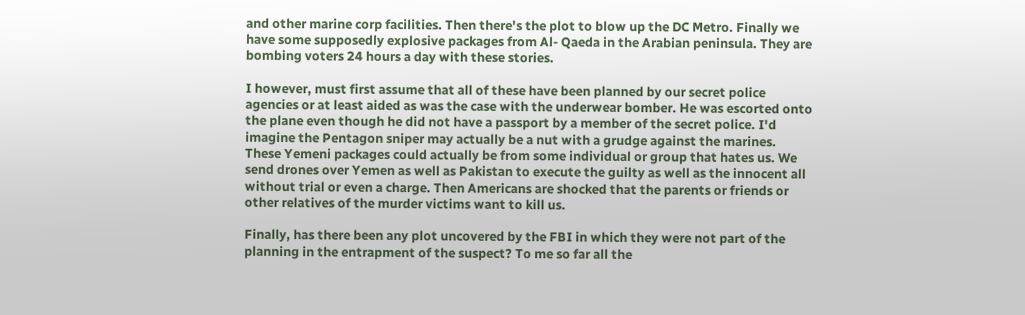and other marine corp facilities. Then there's the plot to blow up the DC Metro. Finally we have some supposedly explosive packages from Al- Qaeda in the Arabian peninsula. They are bombing voters 24 hours a day with these stories.

I however, must first assume that all of these have been planned by our secret police agencies or at least aided as was the case with the underwear bomber. He was escorted onto the plane even though he did not have a passport by a member of the secret police. I'd imagine the Pentagon sniper may actually be a nut with a grudge against the marines. These Yemeni packages could actually be from some individual or group that hates us. We send drones over Yemen as well as Pakistan to execute the guilty as well as the innocent all without trial or even a charge. Then Americans are shocked that the parents or friends or other relatives of the murder victims want to kill us.

Finally, has there been any plot uncovered by the FBI in which they were not part of the planning in the entrapment of the suspect? To me so far all the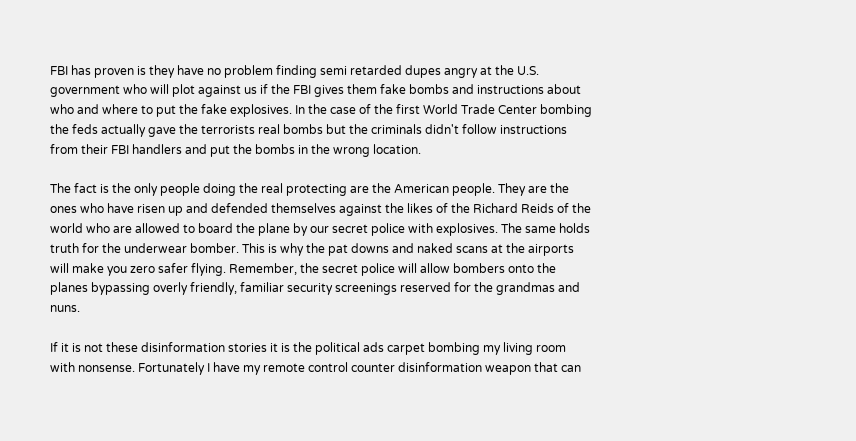FBI has proven is they have no problem finding semi retarded dupes angry at the U.S. government who will plot against us if the FBI gives them fake bombs and instructions about who and where to put the fake explosives. In the case of the first World Trade Center bombing the feds actually gave the terrorists real bombs but the criminals didn't follow instructions from their FBI handlers and put the bombs in the wrong location.

The fact is the only people doing the real protecting are the American people. They are the ones who have risen up and defended themselves against the likes of the Richard Reids of the world who are allowed to board the plane by our secret police with explosives. The same holds truth for the underwear bomber. This is why the pat downs and naked scans at the airports will make you zero safer flying. Remember, the secret police will allow bombers onto the planes bypassing overly friendly, familiar security screenings reserved for the grandmas and nuns.

If it is not these disinformation stories it is the political ads carpet bombing my living room with nonsense. Fortunately I have my remote control counter disinformation weapon that can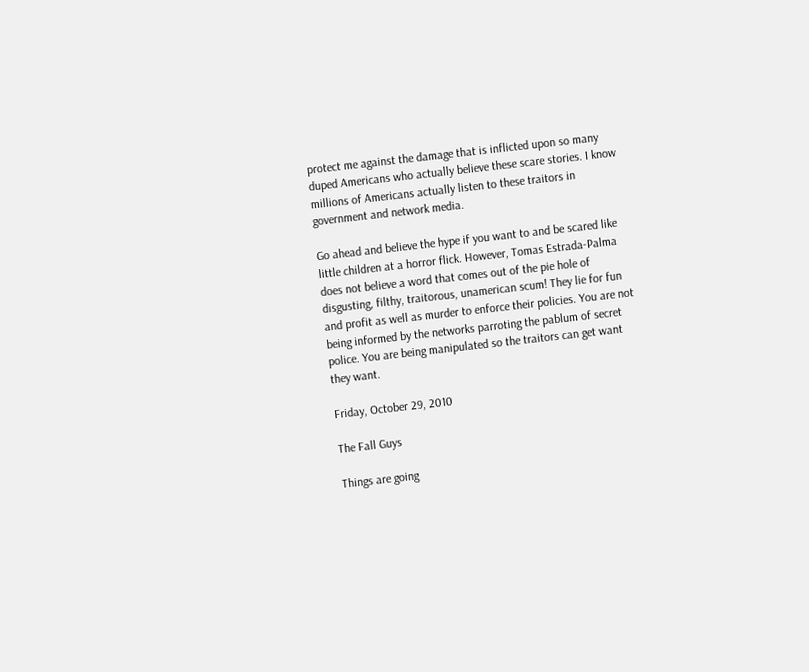protect me against the damage that is inflicted upon so many duped Americans who actually believe these scare stories. I know millions of Americans actually listen to these traitors in government and network media.

Go ahead and believe the hype if you want to and be scared like little children at a horror flick. However, Tomas Estrada-Palma does not believe a word that comes out of the pie hole of disgusting, filthy, traitorous, unamerican scum! They lie for fun and profit as well as murder to enforce their policies. You are not being informed by the networks parroting the pablum of secret police. You are being manipulated so the traitors can get want they want.

Friday, October 29, 2010

The Fall Guys

Things are going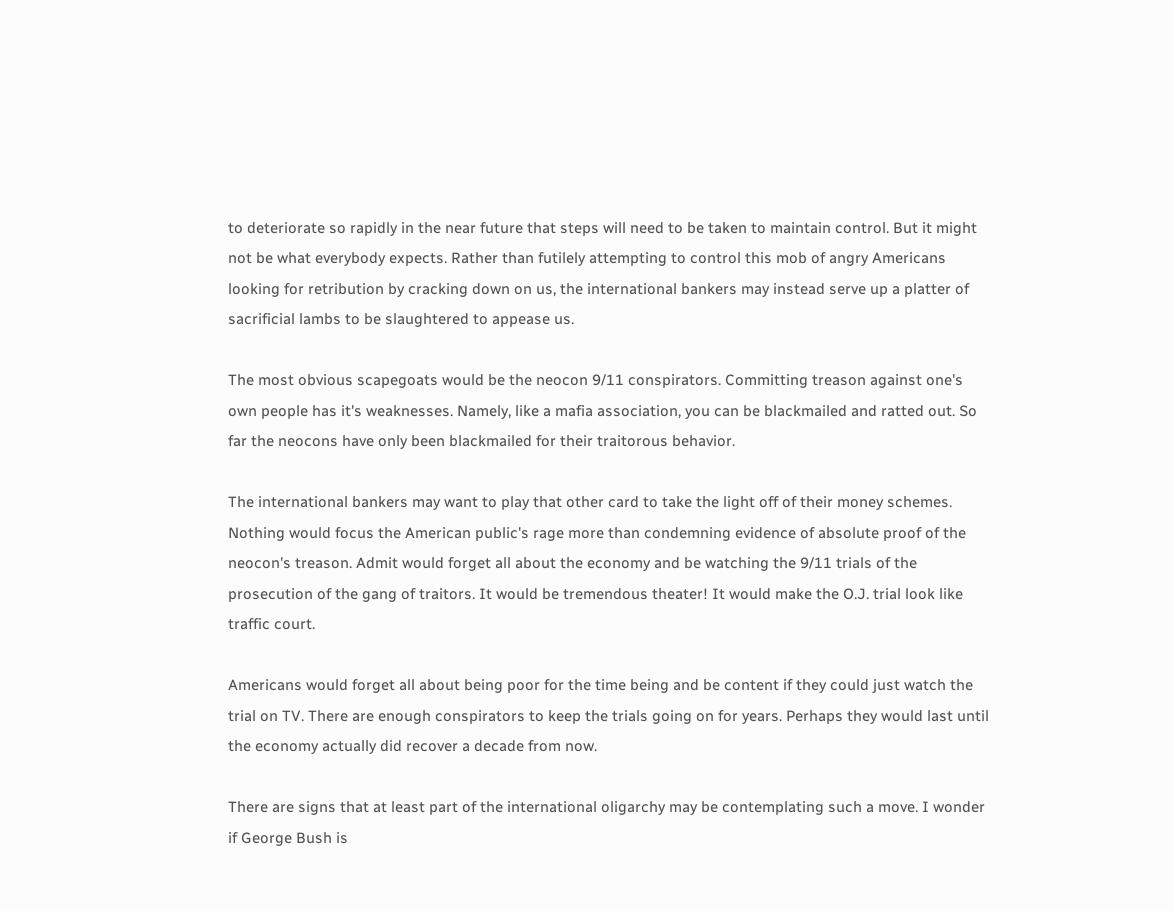to deteriorate so rapidly in the near future that steps will need to be taken to maintain control. But it might not be what everybody expects. Rather than futilely attempting to control this mob of angry Americans looking for retribution by cracking down on us, the international bankers may instead serve up a platter of sacrificial lambs to be slaughtered to appease us.

The most obvious scapegoats would be the neocon 9/11 conspirators. Committing treason against one's own people has it's weaknesses. Namely, like a mafia association, you can be blackmailed and ratted out. So far the neocons have only been blackmailed for their traitorous behavior.

The international bankers may want to play that other card to take the light off of their money schemes. Nothing would focus the American public's rage more than condemning evidence of absolute proof of the neocon's treason. Admit would forget all about the economy and be watching the 9/11 trials of the prosecution of the gang of traitors. It would be tremendous theater! It would make the O.J. trial look like traffic court.

Americans would forget all about being poor for the time being and be content if they could just watch the trial on TV. There are enough conspirators to keep the trials going on for years. Perhaps they would last until the economy actually did recover a decade from now.

There are signs that at least part of the international oligarchy may be contemplating such a move. I wonder if George Bush is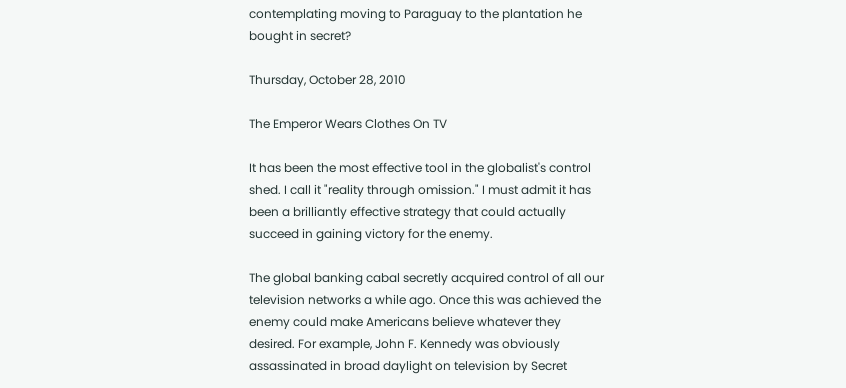contemplating moving to Paraguay to the plantation he bought in secret?

Thursday, October 28, 2010

The Emperor Wears Clothes On TV

It has been the most effective tool in the globalist's control shed. I call it "reality through omission." I must admit it has been a brilliantly effective strategy that could actually succeed in gaining victory for the enemy.

The global banking cabal secretly acquired control of all our television networks a while ago. Once this was achieved the enemy could make Americans believe whatever they desired. For example, John F. Kennedy was obviously assassinated in broad daylight on television by Secret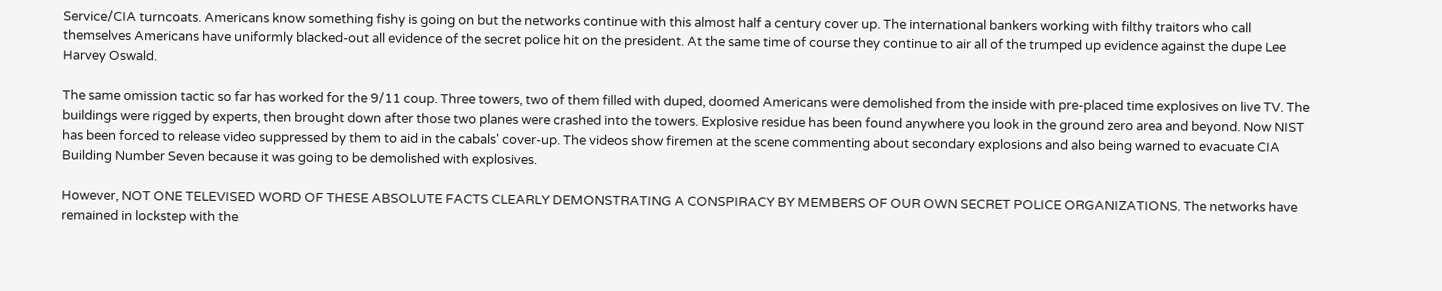Service/CIA turncoats. Americans know something fishy is going on but the networks continue with this almost half a century cover up. The international bankers working with filthy traitors who call themselves Americans have uniformly blacked-out all evidence of the secret police hit on the president. At the same time of course they continue to air all of the trumped up evidence against the dupe Lee Harvey Oswald.

The same omission tactic so far has worked for the 9/11 coup. Three towers, two of them filled with duped, doomed Americans were demolished from the inside with pre-placed time explosives on live TV. The buildings were rigged by experts, then brought down after those two planes were crashed into the towers. Explosive residue has been found anywhere you look in the ground zero area and beyond. Now NIST has been forced to release video suppressed by them to aid in the cabals' cover-up. The videos show firemen at the scene commenting about secondary explosions and also being warned to evacuate CIA Building Number Seven because it was going to be demolished with explosives.

However, NOT ONE TELEVISED WORD OF THESE ABSOLUTE FACTS CLEARLY DEMONSTRATING A CONSPIRACY BY MEMBERS OF OUR OWN SECRET POLICE ORGANIZATIONS. The networks have remained in lockstep with the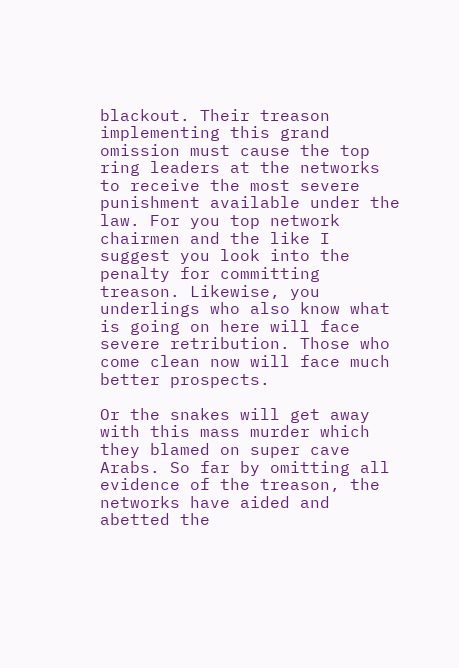blackout. Their treason implementing this grand omission must cause the top ring leaders at the networks to receive the most severe punishment available under the law. For you top network chairmen and the like I suggest you look into the penalty for committing treason. Likewise, you underlings who also know what is going on here will face severe retribution. Those who come clean now will face much better prospects.

Or the snakes will get away with this mass murder which they blamed on super cave Arabs. So far by omitting all evidence of the treason, the networks have aided and abetted the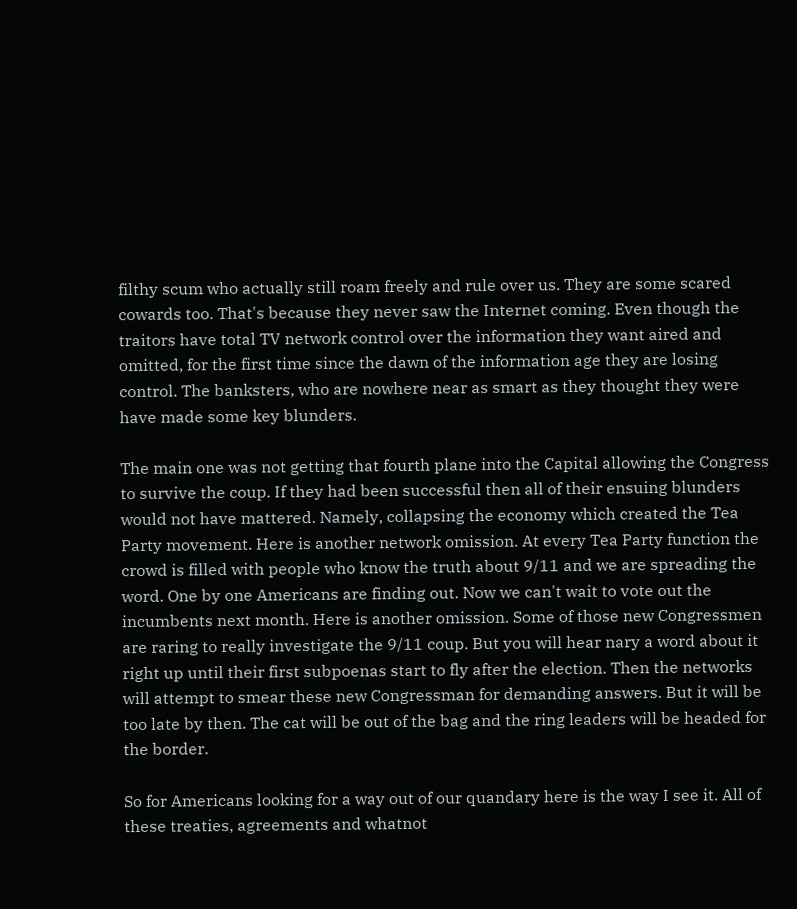filthy scum who actually still roam freely and rule over us. They are some scared cowards too. That's because they never saw the Internet coming. Even though the traitors have total TV network control over the information they want aired and omitted, for the first time since the dawn of the information age they are losing control. The banksters, who are nowhere near as smart as they thought they were have made some key blunders.

The main one was not getting that fourth plane into the Capital allowing the Congress to survive the coup. If they had been successful then all of their ensuing blunders would not have mattered. Namely, collapsing the economy which created the Tea Party movement. Here is another network omission. At every Tea Party function the crowd is filled with people who know the truth about 9/11 and we are spreading the word. One by one Americans are finding out. Now we can't wait to vote out the incumbents next month. Here is another omission. Some of those new Congressmen are raring to really investigate the 9/11 coup. But you will hear nary a word about it right up until their first subpoenas start to fly after the election. Then the networks will attempt to smear these new Congressman for demanding answers. But it will be too late by then. The cat will be out of the bag and the ring leaders will be headed for the border.

So for Americans looking for a way out of our quandary here is the way I see it. All of these treaties, agreements and whatnot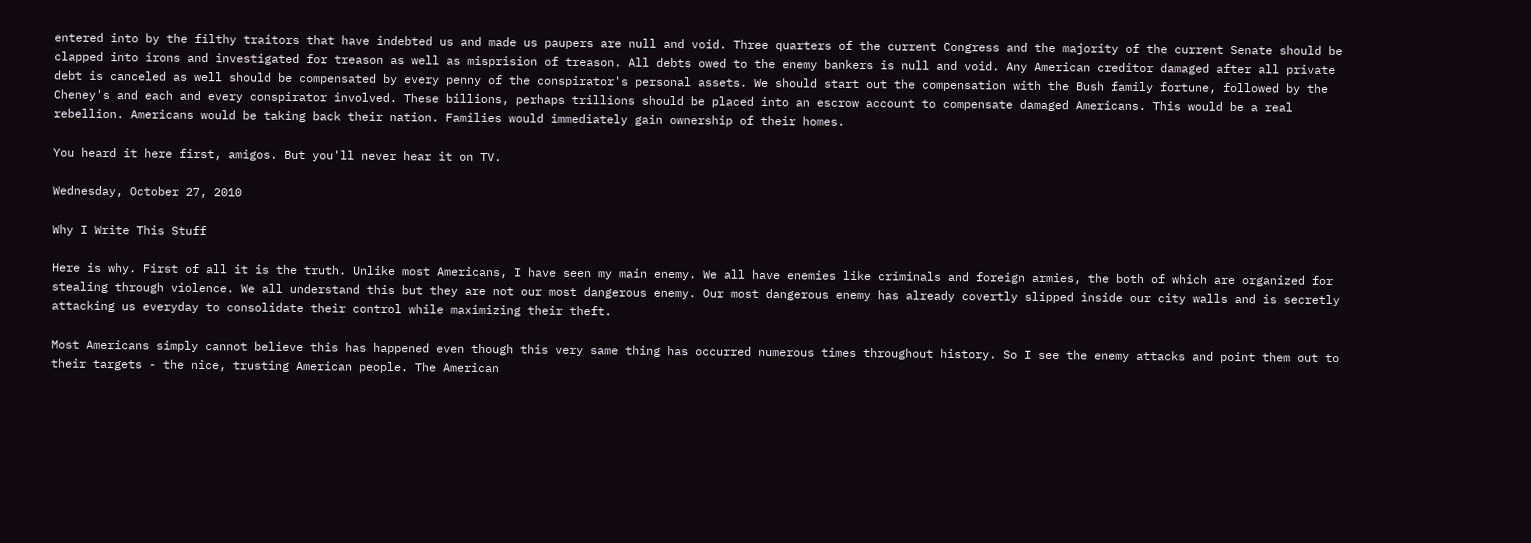entered into by the filthy traitors that have indebted us and made us paupers are null and void. Three quarters of the current Congress and the majority of the current Senate should be clapped into irons and investigated for treason as well as misprision of treason. All debts owed to the enemy bankers is null and void. Any American creditor damaged after all private debt is canceled as well should be compensated by every penny of the conspirator's personal assets. We should start out the compensation with the Bush family fortune, followed by the Cheney's and each and every conspirator involved. These billions, perhaps trillions should be placed into an escrow account to compensate damaged Americans. This would be a real rebellion. Americans would be taking back their nation. Families would immediately gain ownership of their homes.

You heard it here first, amigos. But you'll never hear it on TV.

Wednesday, October 27, 2010

Why I Write This Stuff

Here is why. First of all it is the truth. Unlike most Americans, I have seen my main enemy. We all have enemies like criminals and foreign armies, the both of which are organized for stealing through violence. We all understand this but they are not our most dangerous enemy. Our most dangerous enemy has already covertly slipped inside our city walls and is secretly attacking us everyday to consolidate their control while maximizing their theft.

Most Americans simply cannot believe this has happened even though this very same thing has occurred numerous times throughout history. So I see the enemy attacks and point them out to their targets - the nice, trusting American people. The American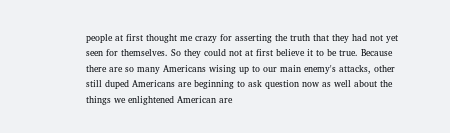people at first thought me crazy for asserting the truth that they had not yet seen for themselves. So they could not at first believe it to be true. Because there are so many Americans wising up to our main enemy's attacks, other still duped Americans are beginning to ask question now as well about the things we enlightened American are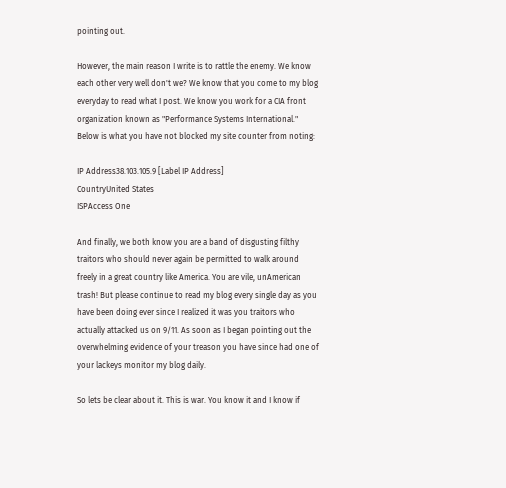pointing out.

However, the main reason I write is to rattle the enemy. We know each other very well don't we? We know that you come to my blog everyday to read what I post. We know you work for a CIA front organization known as "Performance Systems International." Below is what you have not blocked my site counter from noting:

IP Address38.103.105.9 [Label IP Address]
CountryUnited States
ISPAccess One

And finally, we both know you are a band of disgusting filthy traitors who should never again be permitted to walk around freely in a great country like America. You are vile, unAmerican trash! But please continue to read my blog every single day as you have been doing ever since I realized it was you traitors who actually attacked us on 9/11. As soon as I began pointing out the overwhelming evidence of your treason you have since had one of your lackeys monitor my blog daily.

So lets be clear about it. This is war. You know it and I know if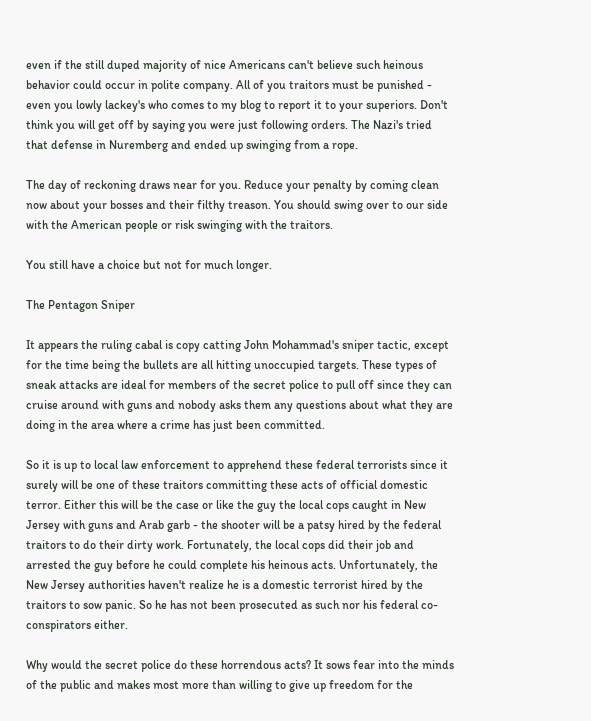even if the still duped majority of nice Americans can't believe such heinous behavior could occur in polite company. All of you traitors must be punished - even you lowly lackey's who comes to my blog to report it to your superiors. Don't think you will get off by saying you were just following orders. The Nazi's tried that defense in Nuremberg and ended up swinging from a rope.

The day of reckoning draws near for you. Reduce your penalty by coming clean now about your bosses and their filthy treason. You should swing over to our side with the American people or risk swinging with the traitors.

You still have a choice but not for much longer.

The Pentagon Sniper

It appears the ruling cabal is copy catting John Mohammad's sniper tactic, except for the time being the bullets are all hitting unoccupied targets. These types of sneak attacks are ideal for members of the secret police to pull off since they can cruise around with guns and nobody asks them any questions about what they are doing in the area where a crime has just been committed.

So it is up to local law enforcement to apprehend these federal terrorists since it surely will be one of these traitors committing these acts of official domestic terror. Either this will be the case or like the guy the local cops caught in New Jersey with guns and Arab garb - the shooter will be a patsy hired by the federal traitors to do their dirty work. Fortunately, the local cops did their job and arrested the guy before he could complete his heinous acts. Unfortunately, the New Jersey authorities haven't realize he is a domestic terrorist hired by the traitors to sow panic. So he has not been prosecuted as such nor his federal co-conspirators either.

Why would the secret police do these horrendous acts? It sows fear into the minds of the public and makes most more than willing to give up freedom for the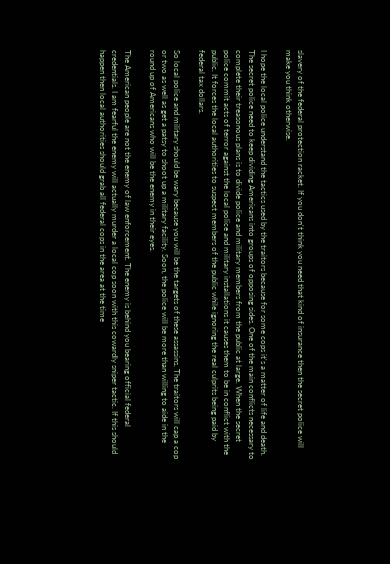slavery of the federal protection racket. If you don't think you need that kind of insurance then the secret police will make you think otherwise.

I hope the local police understand the tactics used by the traitors because for some cops it's a matter of life and death. The secret police need to keep dividing Americans into groups of opposing sides. One of the main conflicts necessary to complete their treasonous plans is to divide police and military members from the public at large. When the secret police commit acts of terror against the local police and military installations it causes them to be in conflict with the public. It forces the local authorities to suspect members of the public while ignoring the real culprits being paid by federal tax dollars.

So local police and military should be wary because you will be the targets of these assassins. The traitors will cap a cop or two as well as get a patsy to shoot up a military facility. Soon, the police will be more than willing to aide in the round up of Americans who will be the enemy in their eyes.

The American people are not the enemy of law enforcement. The enemy is behind you bearing official federal credentials. I am fearful the enemy will actually murder a local cop soon with this cowardly sniper tactic. If this should happen then local authorities should grab all federal cops in the area at the time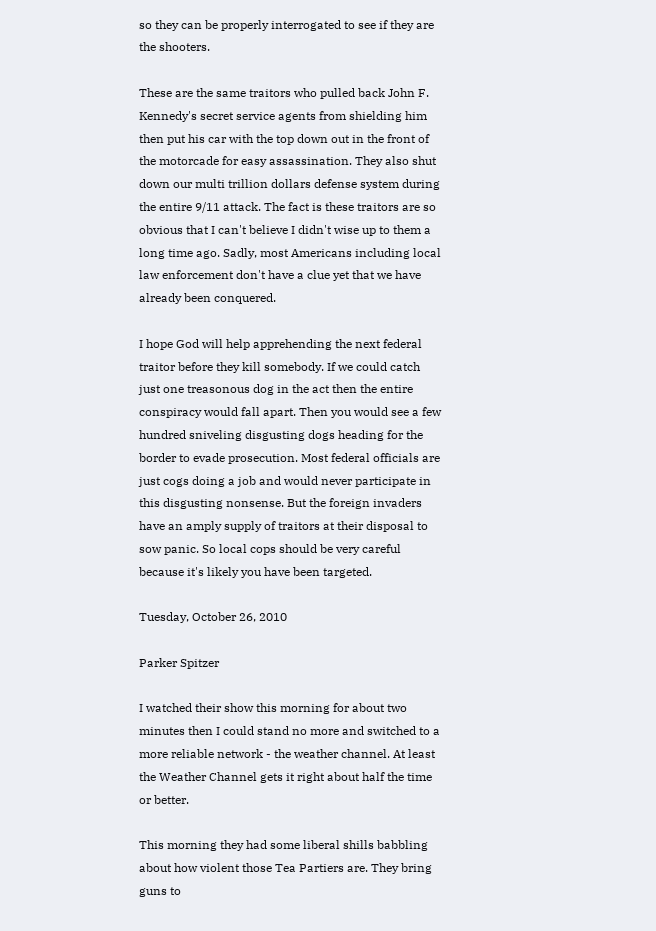so they can be properly interrogated to see if they are the shooters.

These are the same traitors who pulled back John F. Kennedy's secret service agents from shielding him then put his car with the top down out in the front of the motorcade for easy assassination. They also shut down our multi trillion dollars defense system during the entire 9/11 attack. The fact is these traitors are so obvious that I can't believe I didn't wise up to them a long time ago. Sadly, most Americans including local law enforcement don't have a clue yet that we have already been conquered.

I hope God will help apprehending the next federal traitor before they kill somebody. If we could catch just one treasonous dog in the act then the entire conspiracy would fall apart. Then you would see a few hundred sniveling disgusting dogs heading for the border to evade prosecution. Most federal officials are just cogs doing a job and would never participate in this disgusting nonsense. But the foreign invaders have an amply supply of traitors at their disposal to sow panic. So local cops should be very careful because it's likely you have been targeted.

Tuesday, October 26, 2010

Parker Spitzer

I watched their show this morning for about two minutes then I could stand no more and switched to a more reliable network - the weather channel. At least the Weather Channel gets it right about half the time or better.

This morning they had some liberal shills babbling about how violent those Tea Partiers are. They bring guns to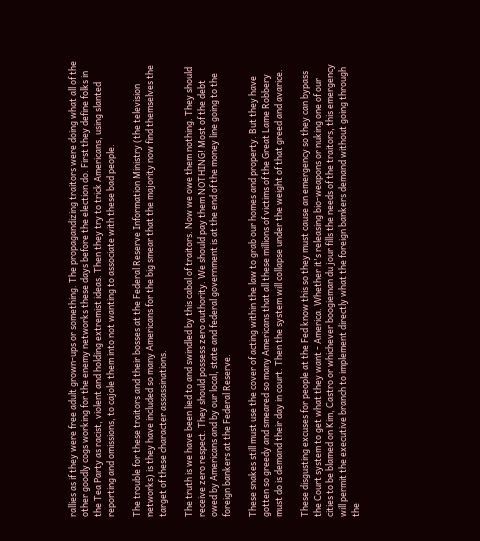rallies as if they were free adult grown-ups or something. The propagandizing traitors were doing what all of the other goodly cogs working for the enemy networks these days before the election do. First they define folks in the Tea Party as racist, violent and holding extremist ideas. Then they try to trick Americans, using slanted reporting and omissions, to cajole them into not wanting to associate with these bad people.

The trouble for these traitors and their bosses at the Federal Reserve Information Ministry (the television networks) is they have included so many Americans for the big smear that the majority now find themselves the target of these character assassinations.

The truth is we have been lied to and swindled by this cabal of traitors. Now we owe them nothing. They should receive zero respect. They should possess zero authority. We should pay them NOTHING! Most of the debt owed by Americans and by our local, state and federal government is at the end of the money line going to the foreign bankers at the Federal Reserve.

These snakes still must use the cover of acting within the law to grab our homes and property. But they have gotten so greedy and smeared so many Americans that all these millions of victims of the Great Lame Robbery must do is demand their day in court. Then the system will collapse under the weight of that greed and avarice.

These disgusting excuses for people at the Fed know this so they must cause an emergency so they can bypass the Court system to get what they want - America. Whether it's releasing bio-weapons or nuking one of our cities to be blamed on Kim, Castro or whichever boogieman du jour fills the needs of the traitors, this emergency will permit the executive branch to implement directly what the foreign bankers demand without going through the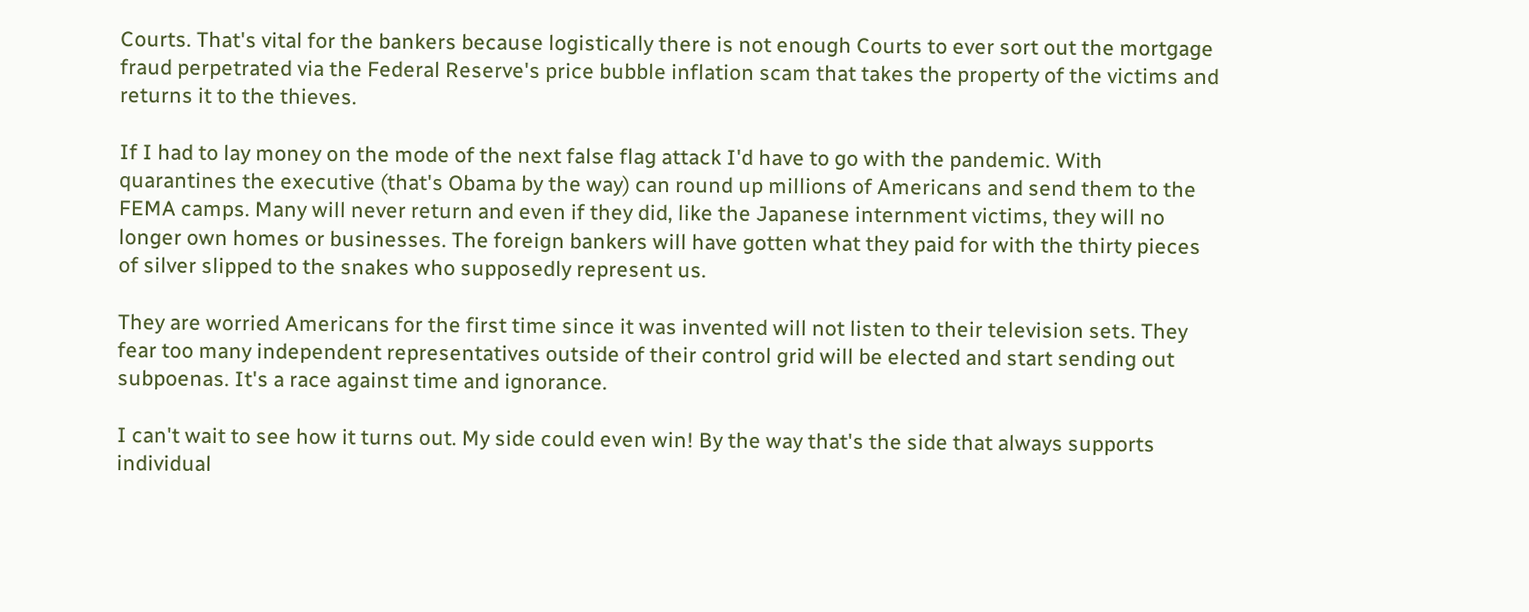Courts. That's vital for the bankers because logistically there is not enough Courts to ever sort out the mortgage fraud perpetrated via the Federal Reserve's price bubble inflation scam that takes the property of the victims and returns it to the thieves.

If I had to lay money on the mode of the next false flag attack I'd have to go with the pandemic. With quarantines the executive (that's Obama by the way) can round up millions of Americans and send them to the FEMA camps. Many will never return and even if they did, like the Japanese internment victims, they will no longer own homes or businesses. The foreign bankers will have gotten what they paid for with the thirty pieces of silver slipped to the snakes who supposedly represent us.

They are worried Americans for the first time since it was invented will not listen to their television sets. They fear too many independent representatives outside of their control grid will be elected and start sending out subpoenas. It's a race against time and ignorance.

I can't wait to see how it turns out. My side could even win! By the way that's the side that always supports individual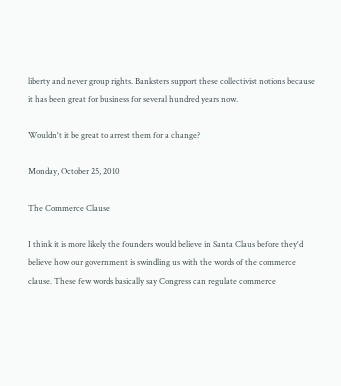liberty and never group rights. Banksters support these collectivist notions because it has been great for business for several hundred years now.

Wouldn't it be great to arrest them for a change?

Monday, October 25, 2010

The Commerce Clause

I think it is more likely the founders would believe in Santa Claus before they'd believe how our government is swindling us with the words of the commerce clause. These few words basically say Congress can regulate commerce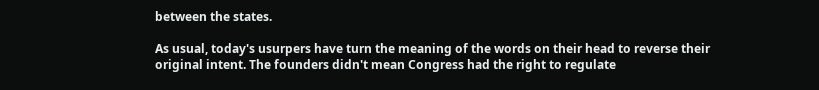between the states.

As usual, today's usurpers have turn the meaning of the words on their head to reverse their original intent. The founders didn't mean Congress had the right to regulate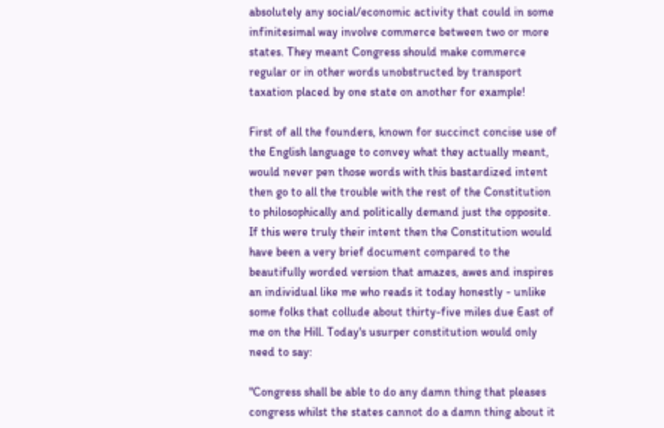absolutely any social/economic activity that could in some infinitesimal way involve commerce between two or more states. They meant Congress should make commerce regular or in other words unobstructed by transport taxation placed by one state on another for example!

First of all the founders, known for succinct concise use of the English language to convey what they actually meant, would never pen those words with this bastardized intent then go to all the trouble with the rest of the Constitution to philosophically and politically demand just the opposite. If this were truly their intent then the Constitution would have been a very brief document compared to the beautifully worded version that amazes, awes and inspires an individual like me who reads it today honestly - unlike some folks that collude about thirty-five miles due East of me on the Hill. Today's usurper constitution would only need to say:

"Congress shall be able to do any damn thing that pleases congress whilst the states cannot do a damn thing about it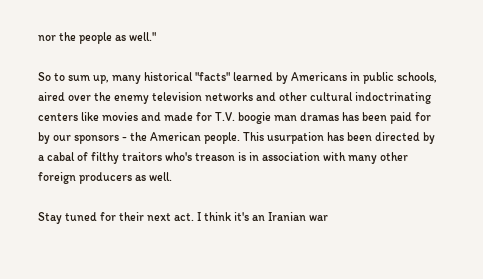nor the people as well."

So to sum up, many historical "facts" learned by Americans in public schools, aired over the enemy television networks and other cultural indoctrinating centers like movies and made for T.V. boogie man dramas has been paid for by our sponsors - the American people. This usurpation has been directed by a cabal of filthy traitors who's treason is in association with many other foreign producers as well.

Stay tuned for their next act. I think it's an Iranian war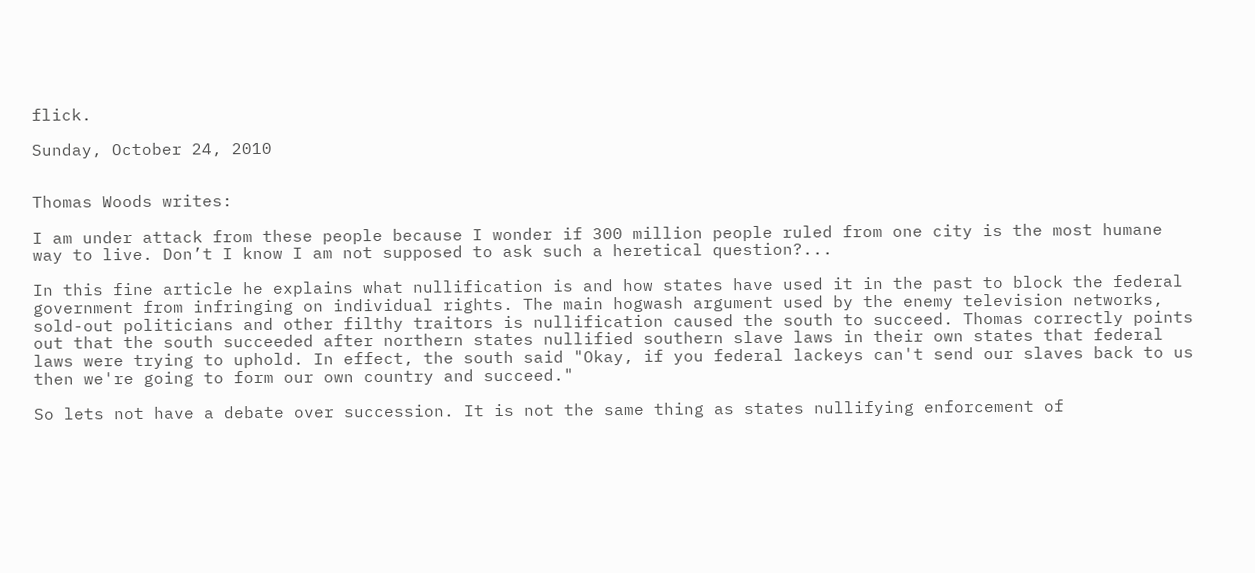flick.

Sunday, October 24, 2010


Thomas Woods writes:

I am under attack from these people because I wonder if 300 million people ruled from one city is the most humane way to live. Don’t I know I am not supposed to ask such a heretical question?...

In this fine article he explains what nullification is and how states have used it in the past to block the federal government from infringing on individual rights. The main hogwash argument used by the enemy television networks, sold-out politicians and other filthy traitors is nullification caused the south to succeed. Thomas correctly points out that the south succeeded after northern states nullified southern slave laws in their own states that federal laws were trying to uphold. In effect, the south said "Okay, if you federal lackeys can't send our slaves back to us then we're going to form our own country and succeed."

So lets not have a debate over succession. It is not the same thing as states nullifying enforcement of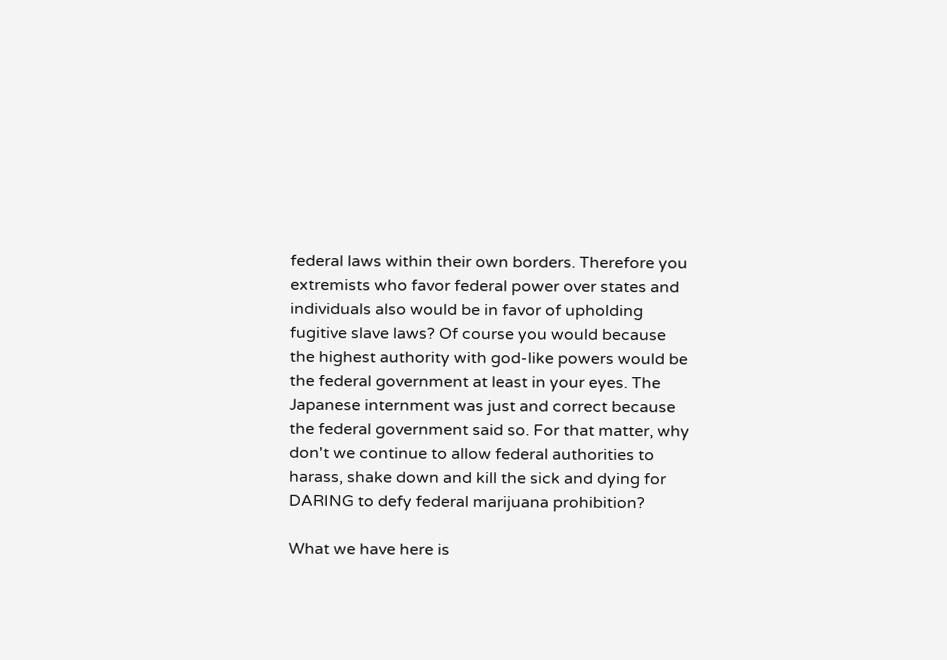federal laws within their own borders. Therefore you extremists who favor federal power over states and individuals also would be in favor of upholding fugitive slave laws? Of course you would because the highest authority with god-like powers would be the federal government at least in your eyes. The Japanese internment was just and correct because the federal government said so. For that matter, why don't we continue to allow federal authorities to harass, shake down and kill the sick and dying for DARING to defy federal marijuana prohibition?

What we have here is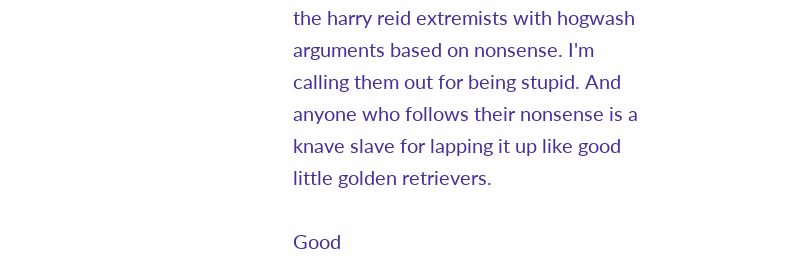the harry reid extremists with hogwash arguments based on nonsense. I'm calling them out for being stupid. And anyone who follows their nonsense is a knave slave for lapping it up like good little golden retrievers.

Good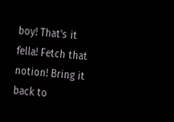boy! That's it fella! Fetch that notion! Bring it back to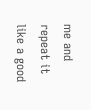me and repeat it like a good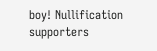boy! Nullification supporters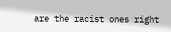are the racist ones right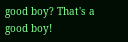good boy? That's a good boy!